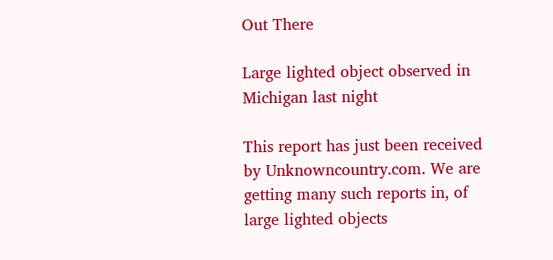Out There

Large lighted object observed in Michigan last night

This report has just been received by Unknowncountry.com. We are getting many such reports in, of large lighted objects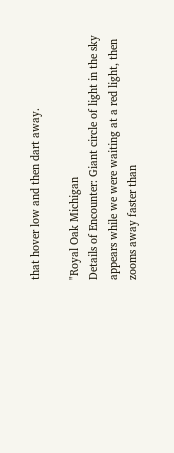that hover low and then dart away.

"Royal Oak Michigan
Details of Encounter: Giant circle of light in the sky appears while we were waiting at a red light, then zooms away faster than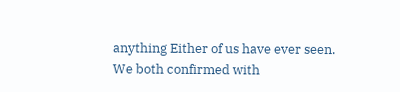anything Either of us have ever seen. We both confirmed with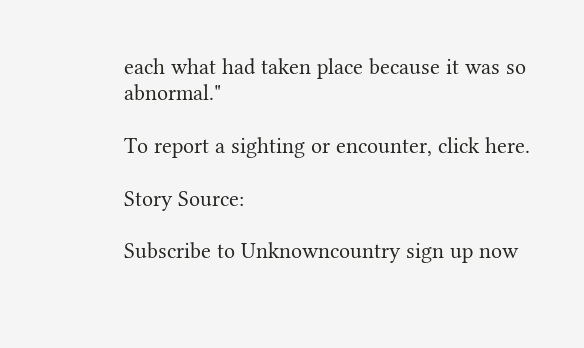each what had taken place because it was so abnormal."

To report a sighting or encounter, click here.

Story Source:

Subscribe to Unknowncountry sign up now